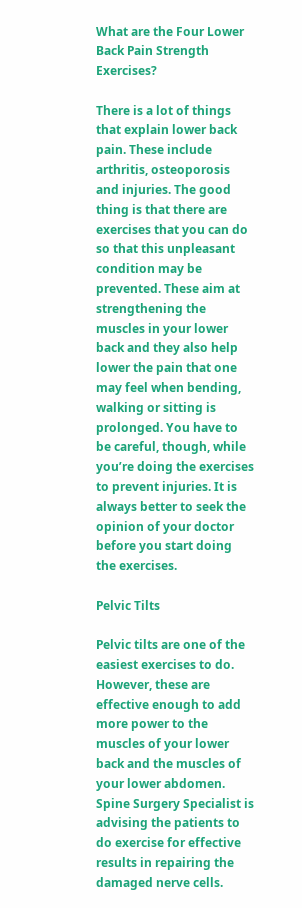What are the Four Lower Back Pain Strength Exercises?

There is a lot of things that explain lower back pain. These include arthritis, osteoporosis and injuries. The good thing is that there are exercises that you can do so that this unpleasant condition may be prevented. These aim at strengthening the muscles in your lower back and they also help lower the pain that one may feel when bending, walking or sitting is prolonged. You have to be careful, though, while you’re doing the exercises to prevent injuries. It is always better to seek the opinion of your doctor before you start doing the exercises.

Pelvic Tilts

Pelvic tilts are one of the easiest exercises to do. However, these are effective enough to add more power to the muscles of your lower back and the muscles of your lower abdomen. Spine Surgery Specialist is advising the patients to do exercise for effective results in repairing the damaged nerve cells.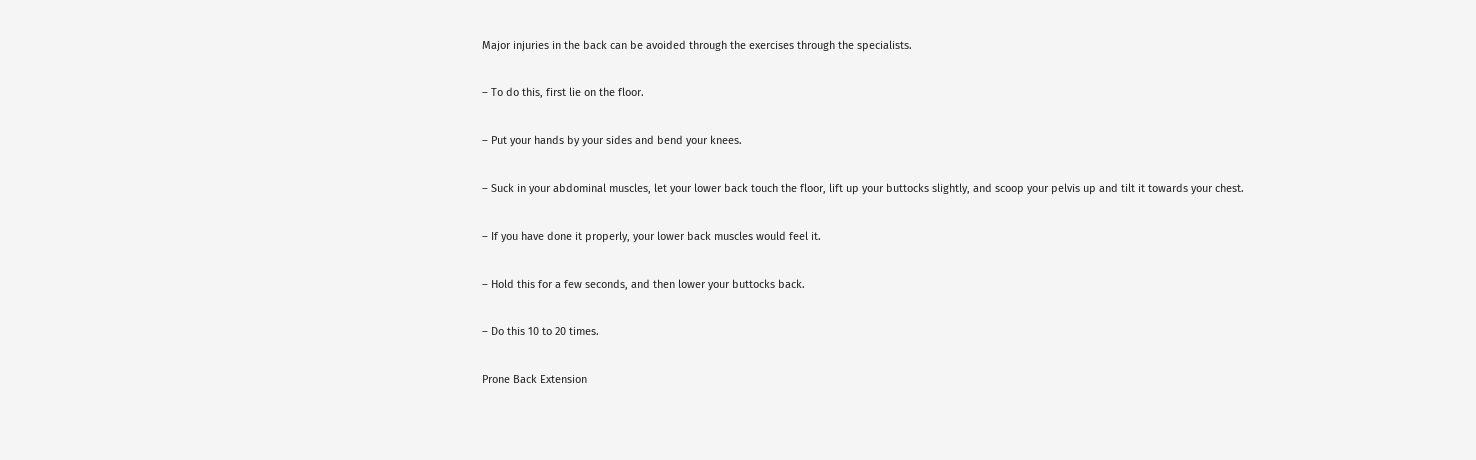Major injuries in the back can be avoided through the exercises through the specialists.

– To do this, first lie on the floor.

– Put your hands by your sides and bend your knees.

– Suck in your abdominal muscles, let your lower back touch the floor, lift up your buttocks slightly, and scoop your pelvis up and tilt it towards your chest.

– If you have done it properly, your lower back muscles would feel it.

– Hold this for a few seconds, and then lower your buttocks back.

– Do this 10 to 20 times.

Prone Back Extension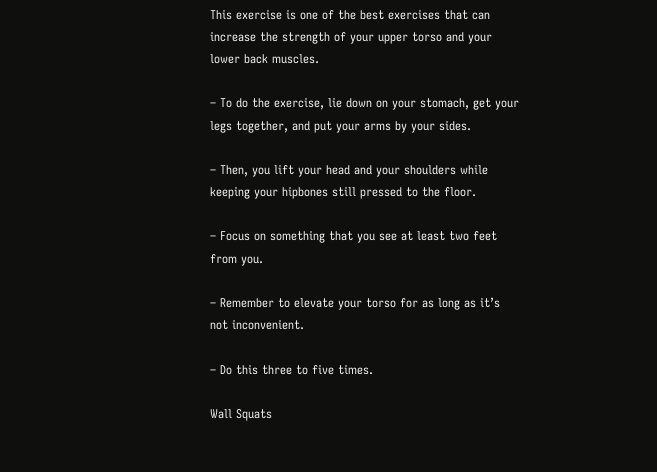This exercise is one of the best exercises that can increase the strength of your upper torso and your lower back muscles.

– To do the exercise, lie down on your stomach, get your legs together, and put your arms by your sides.

– Then, you lift your head and your shoulders while keeping your hipbones still pressed to the floor.

– Focus on something that you see at least two feet from you.

– Remember to elevate your torso for as long as it’s not inconvenient.

– Do this three to five times.

Wall Squats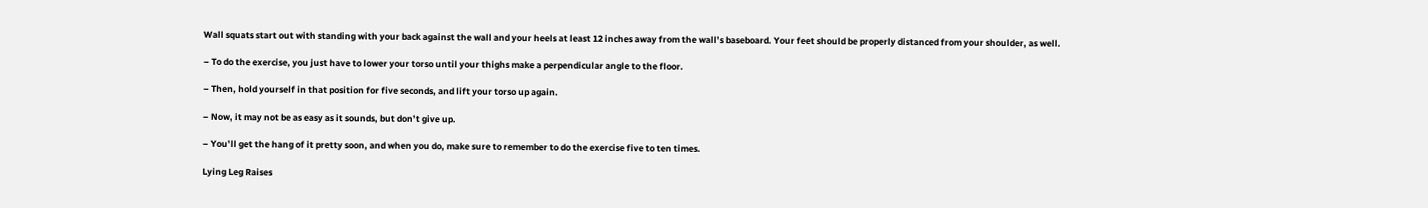Wall squats start out with standing with your back against the wall and your heels at least 12 inches away from the wall’s baseboard. Your feet should be properly distanced from your shoulder, as well.

– To do the exercise, you just have to lower your torso until your thighs make a perpendicular angle to the floor.

– Then, hold yourself in that position for five seconds, and lift your torso up again.

– Now, it may not be as easy as it sounds, but don’t give up.

– You’ll get the hang of it pretty soon, and when you do, make sure to remember to do the exercise five to ten times.

Lying Leg Raises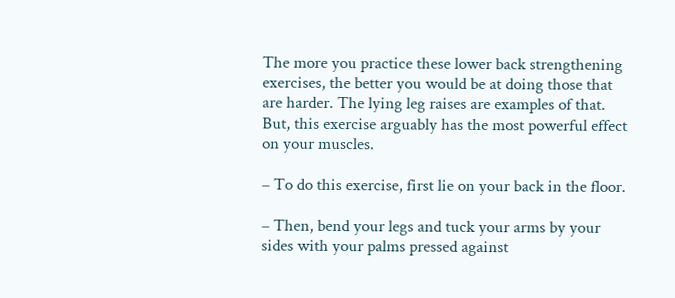The more you practice these lower back strengthening exercises, the better you would be at doing those that are harder. The lying leg raises are examples of that. But, this exercise arguably has the most powerful effect on your muscles.

– To do this exercise, first lie on your back in the floor.

– Then, bend your legs and tuck your arms by your sides with your palms pressed against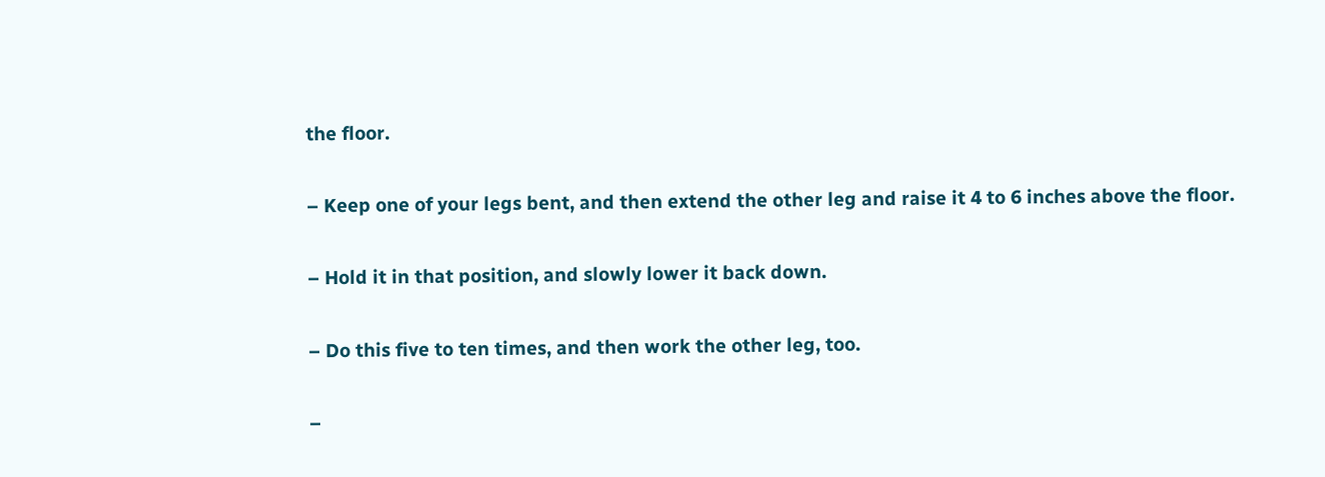the floor.

– Keep one of your legs bent, and then extend the other leg and raise it 4 to 6 inches above the floor.

– Hold it in that position, and slowly lower it back down.

– Do this five to ten times, and then work the other leg, too.

–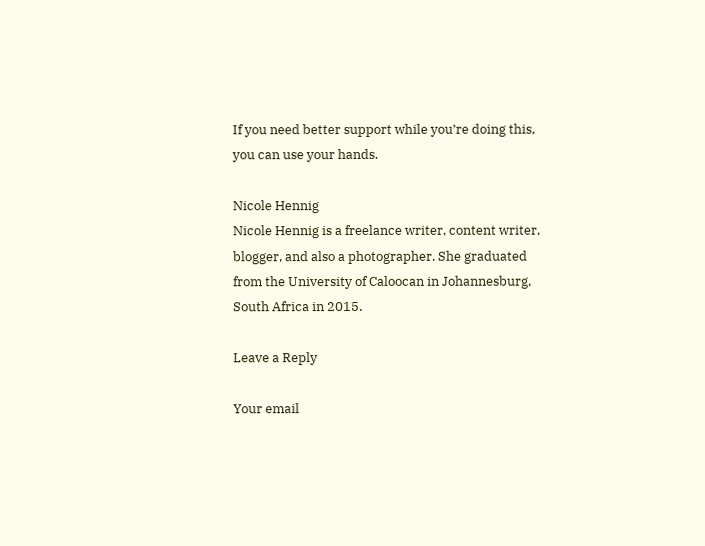If you need better support while you’re doing this, you can use your hands.

Nicole Hennig
Nicole Hennig is a freelance writer, content writer, blogger, and also a photographer. She graduated from the University of Caloocan in Johannesburg, South Africa in 2015.

Leave a Reply

Your email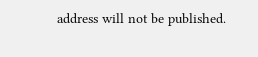address will not be published.